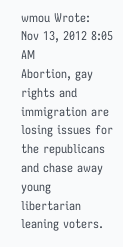wmou Wrote:
Nov 13, 2012 8:05 AM
Abortion, gay rights and immigration are losing issues for the republicans and chase away young libertarian leaning voters.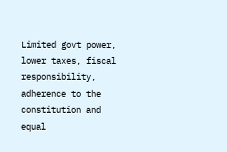Limited govt power, lower taxes, fiscal responsibility, adherence to the constitution and equal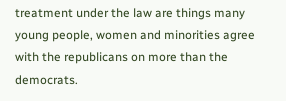treatment under the law are things many young people, women and minorities agree with the republicans on more than the democrats.